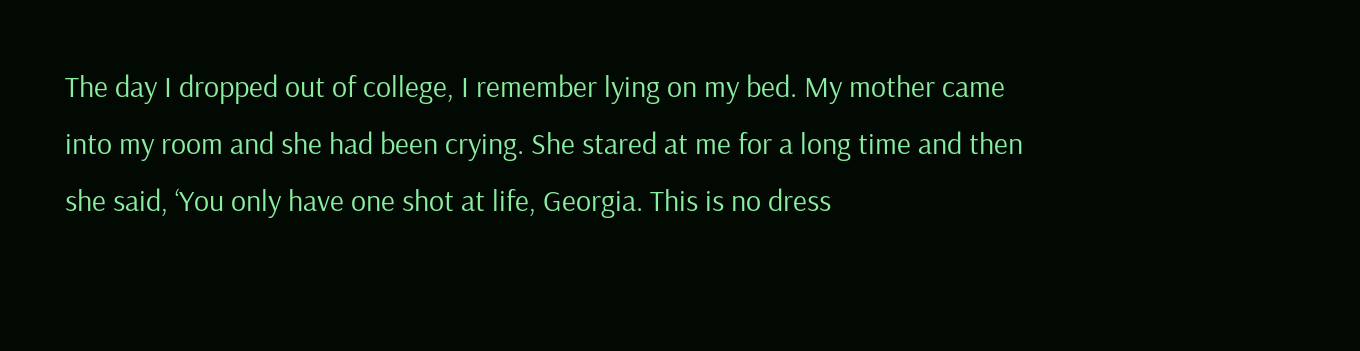The day I dropped out of college, I remember lying on my bed. My mother came into my room and she had been crying. She stared at me for a long time and then she said, ‘You only have one shot at life, Georgia. This is no dress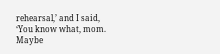rehearsal,’ and I said, ‘You know what, mom. Maybe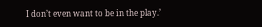I don’t even want to be in the play.’